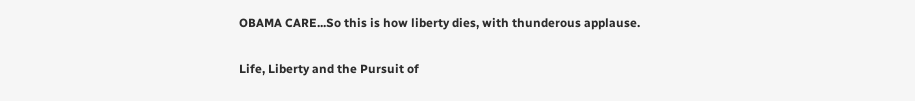OBAMA CARE...So this is how liberty dies, with thunderous applause.

Life, Liberty and the Pursuit of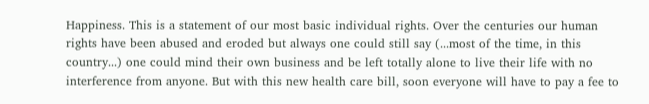Happiness. This is a statement of our most basic individual rights. Over the centuries our human rights have been abused and eroded but always one could still say (...most of the time, in this country...) one could mind their own business and be left totally alone to live their life with no interference from anyone. But with this new health care bill, soon everyone will have to pay a fee to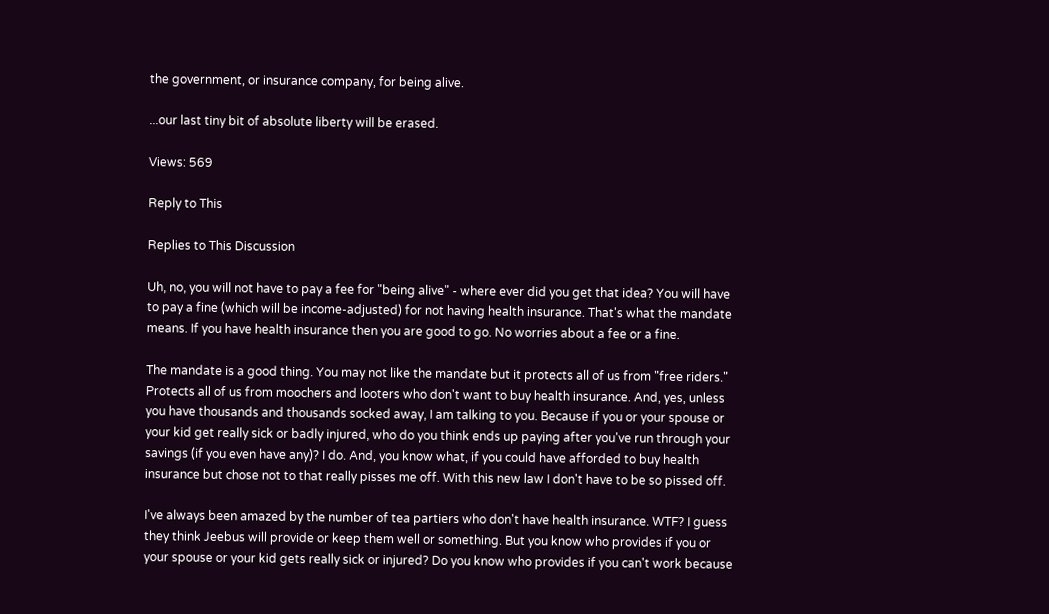the government, or insurance company, for being alive.

...our last tiny bit of absolute liberty will be erased.

Views: 569

Reply to This

Replies to This Discussion

Uh, no, you will not have to pay a fee for "being alive" - where ever did you get that idea? You will have to pay a fine (which will be income-adjusted) for not having health insurance. That's what the mandate means. If you have health insurance then you are good to go. No worries about a fee or a fine.

The mandate is a good thing. You may not like the mandate but it protects all of us from "free riders." Protects all of us from moochers and looters who don't want to buy health insurance. And, yes, unless you have thousands and thousands socked away, I am talking to you. Because if you or your spouse or your kid get really sick or badly injured, who do you think ends up paying after you've run through your savings (if you even have any)? I do. And, you know what, if you could have afforded to buy health insurance but chose not to that really pisses me off. With this new law I don't have to be so pissed off.

I've always been amazed by the number of tea partiers who don't have health insurance. WTF? I guess they think Jeebus will provide or keep them well or something. But you know who provides if you or your spouse or your kid gets really sick or injured? Do you know who provides if you can't work because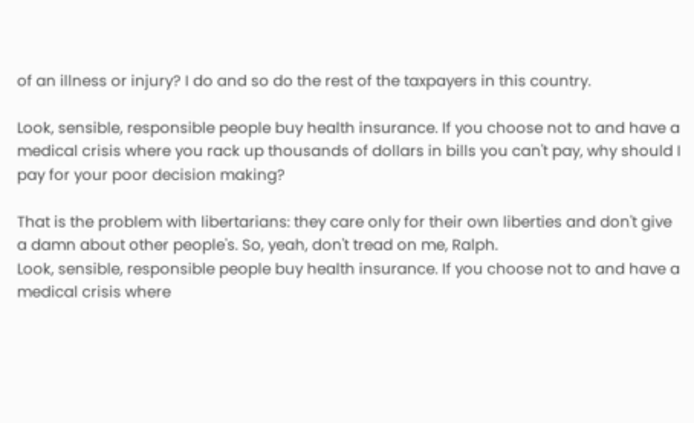of an illness or injury? I do and so do the rest of the taxpayers in this country.

Look, sensible, responsible people buy health insurance. If you choose not to and have a medical crisis where you rack up thousands of dollars in bills you can't pay, why should I pay for your poor decision making?

That is the problem with libertarians: they care only for their own liberties and don't give a damn about other people's. So, yeah, don't tread on me, Ralph.
Look, sensible, responsible people buy health insurance. If you choose not to and have a medical crisis where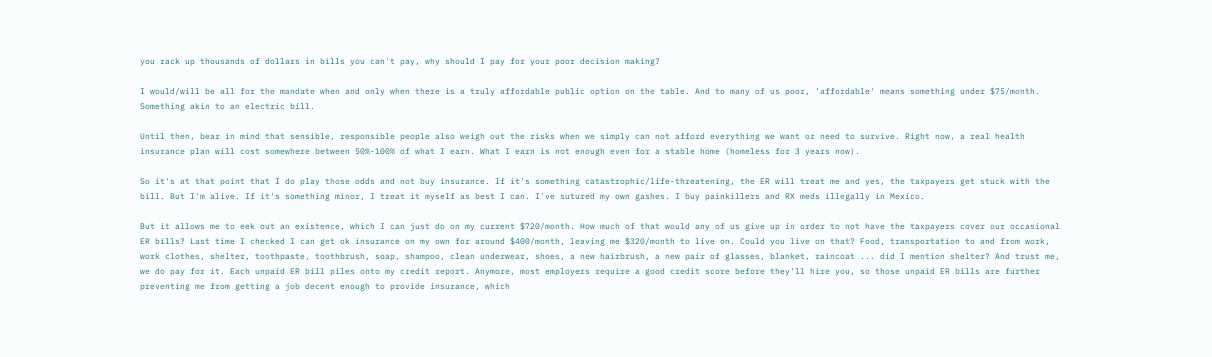you rack up thousands of dollars in bills you can't pay, why should I pay for your poor decision making?

I would/will be all for the mandate when and only when there is a truly affordable public option on the table. And to many of us poor, 'affordable' means something under $75/month. Something akin to an electric bill.

Until then, bear in mind that sensible, responsible people also weigh out the risks when we simply can not afford everything we want or need to survive. Right now, a real health insurance plan will cost somewhere between 50%-100% of what I earn. What I earn is not enough even for a stable home (homeless for 3 years now).

So it's at that point that I do play those odds and not buy insurance. If it's something catastrophic/life-threatening, the ER will treat me and yes, the taxpayers get stuck with the bill. But I'm alive. If it's something minor, I treat it myself as best I can. I've sutured my own gashes. I buy painkillers and RX meds illegally in Mexico.

But it allows me to eek out an existence, which I can just do on my current $720/month. How much of that would any of us give up in order to not have the taxpayers cover our occasional ER bills? Last time I checked I can get ok insurance on my own for around $400/month, leaving me $320/month to live on. Could you live on that? Food, transportation to and from work, work clothes, shelter, toothpaste, toothbrush, soap, shampoo, clean underwear, shoes, a new hairbrush, a new pair of glasses, blanket, raincoat ... did I mention shelter? And trust me, we do pay for it. Each unpaid ER bill piles onto my credit report. Anymore, most employers require a good credit score before they'll hire you, so those unpaid ER bills are further preventing me from getting a job decent enough to provide insurance, which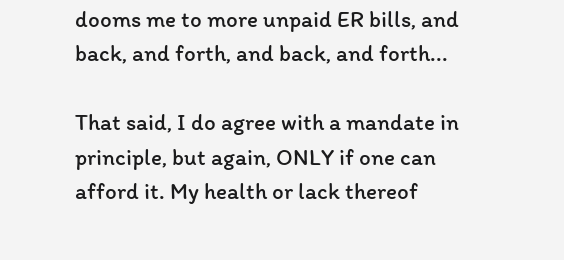dooms me to more unpaid ER bills, and back, and forth, and back, and forth...

That said, I do agree with a mandate in principle, but again, ONLY if one can afford it. My health or lack thereof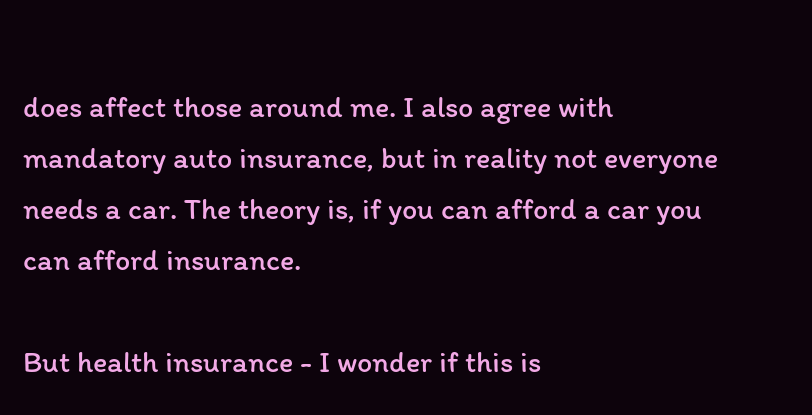does affect those around me. I also agree with mandatory auto insurance, but in reality not everyone needs a car. The theory is, if you can afford a car you can afford insurance.

But health insurance - I wonder if this is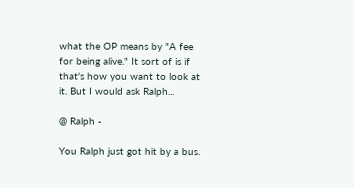what the OP means by "A fee for being alive." It sort of is if that's how you want to look at it. But I would ask Ralph...

@ Ralph -

You Ralph just got hit by a bus.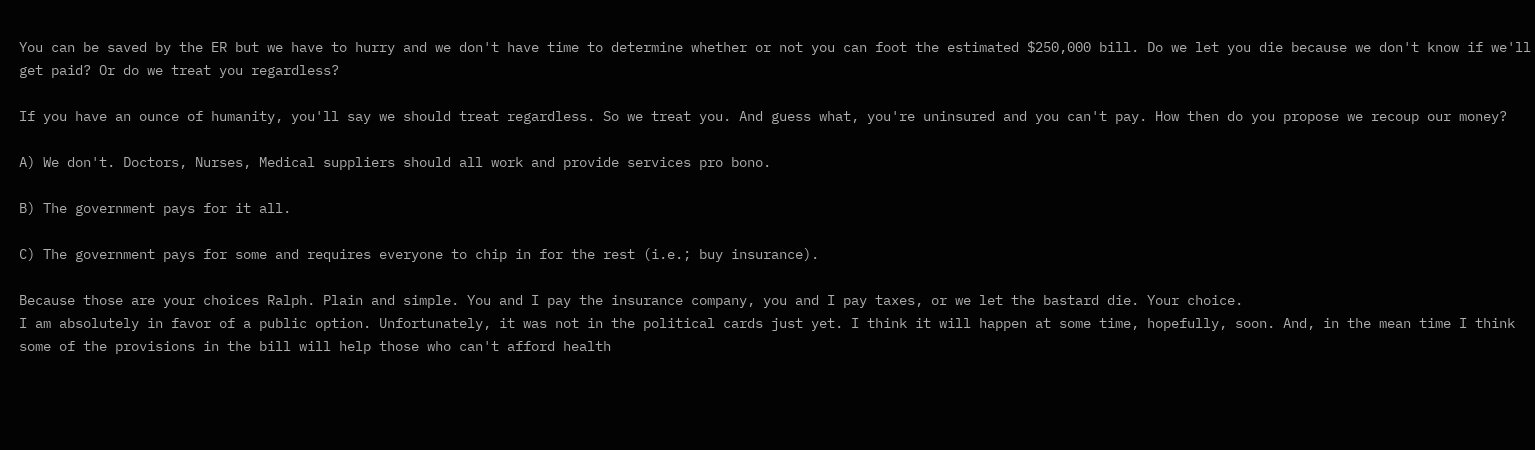You can be saved by the ER but we have to hurry and we don't have time to determine whether or not you can foot the estimated $250,000 bill. Do we let you die because we don't know if we'll get paid? Or do we treat you regardless?

If you have an ounce of humanity, you'll say we should treat regardless. So we treat you. And guess what, you're uninsured and you can't pay. How then do you propose we recoup our money?

A) We don't. Doctors, Nurses, Medical suppliers should all work and provide services pro bono.

B) The government pays for it all.

C) The government pays for some and requires everyone to chip in for the rest (i.e.; buy insurance).

Because those are your choices Ralph. Plain and simple. You and I pay the insurance company, you and I pay taxes, or we let the bastard die. Your choice.
I am absolutely in favor of a public option. Unfortunately, it was not in the political cards just yet. I think it will happen at some time, hopefully, soon. And, in the mean time I think some of the provisions in the bill will help those who can't afford health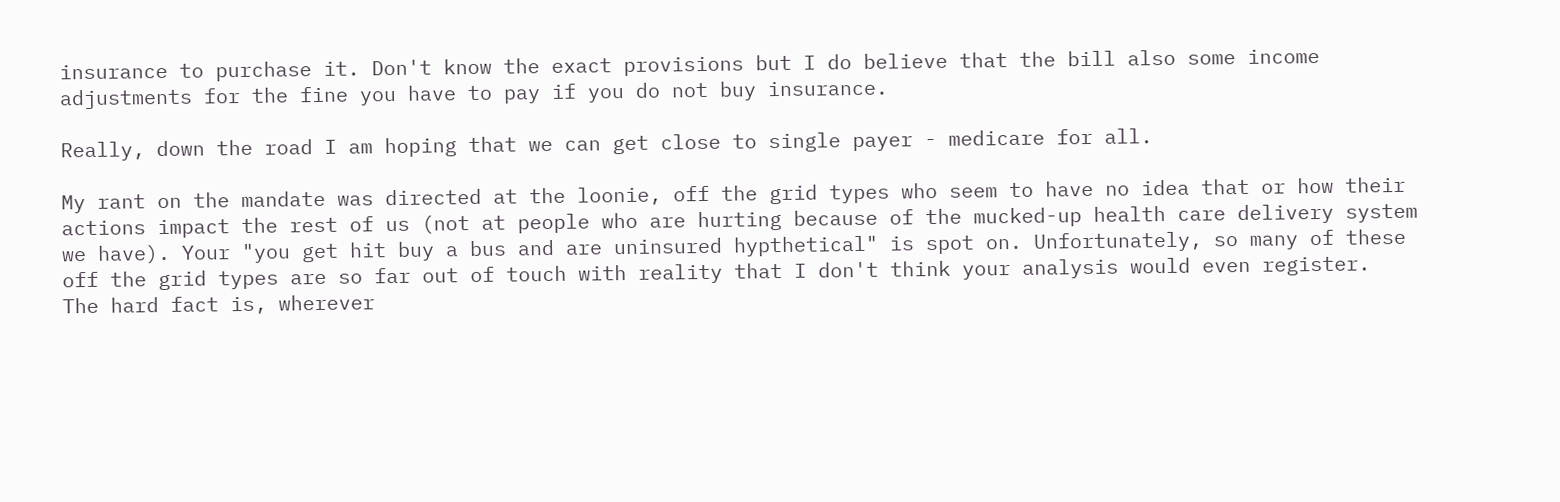insurance to purchase it. Don't know the exact provisions but I do believe that the bill also some income adjustments for the fine you have to pay if you do not buy insurance.

Really, down the road I am hoping that we can get close to single payer - medicare for all.

My rant on the mandate was directed at the loonie, off the grid types who seem to have no idea that or how their actions impact the rest of us (not at people who are hurting because of the mucked-up health care delivery system we have). Your "you get hit buy a bus and are uninsured hypthetical" is spot on. Unfortunately, so many of these off the grid types are so far out of touch with reality that I don't think your analysis would even register.
The hard fact is, wherever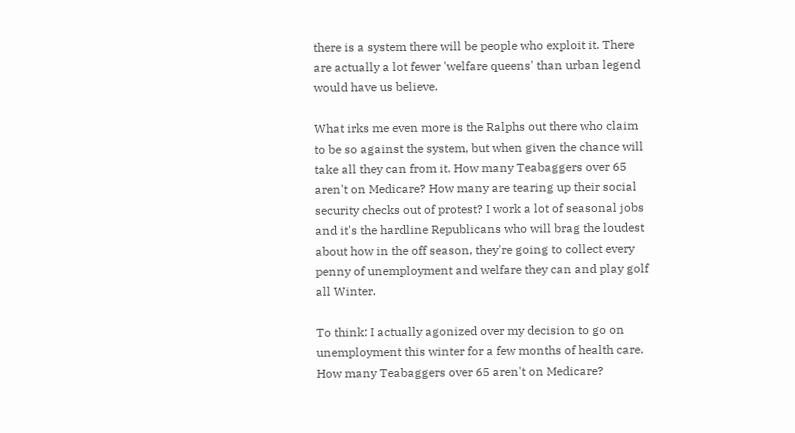there is a system there will be people who exploit it. There are actually a lot fewer 'welfare queens' than urban legend would have us believe.

What irks me even more is the Ralphs out there who claim to be so against the system, but when given the chance will take all they can from it. How many Teabaggers over 65 aren't on Medicare? How many are tearing up their social security checks out of protest? I work a lot of seasonal jobs and it's the hardline Republicans who will brag the loudest about how in the off season, they're going to collect every penny of unemployment and welfare they can and play golf all Winter.

To think: I actually agonized over my decision to go on unemployment this winter for a few months of health care.
How many Teabaggers over 65 aren't on Medicare?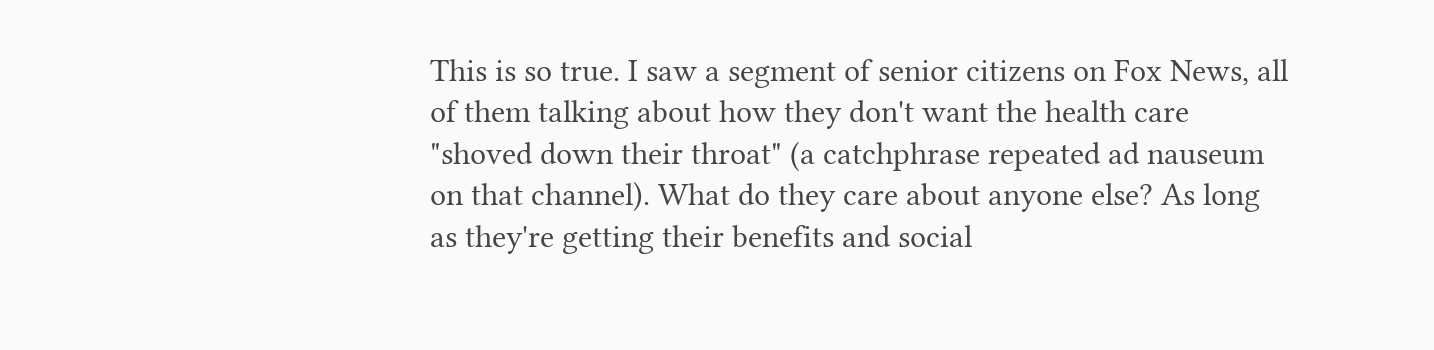This is so true. I saw a segment of senior citizens on Fox News, all of them talking about how they don't want the health care "shoved down their throat" (a catchphrase repeated ad nauseum on that channel). What do they care about anyone else? As long as they're getting their benefits and social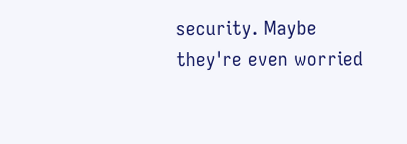security. Maybe they're even worried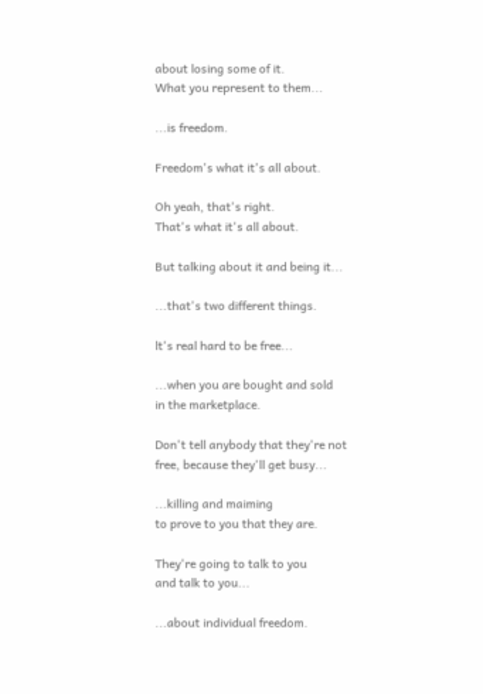about losing some of it.
What you represent to them...

...is freedom.

Freedom's what it's all about.

Oh yeah, that's right.
That's what it's all about.

But talking about it and being it...

...that's two different things.

lt's real hard to be free...

...when you are bought and sold
in the marketplace.

Don't tell anybody that they're not
free, because they'll get busy...

...killing and maiming
to prove to you that they are.

They're going to talk to you
and talk to you...

...about individual freedom.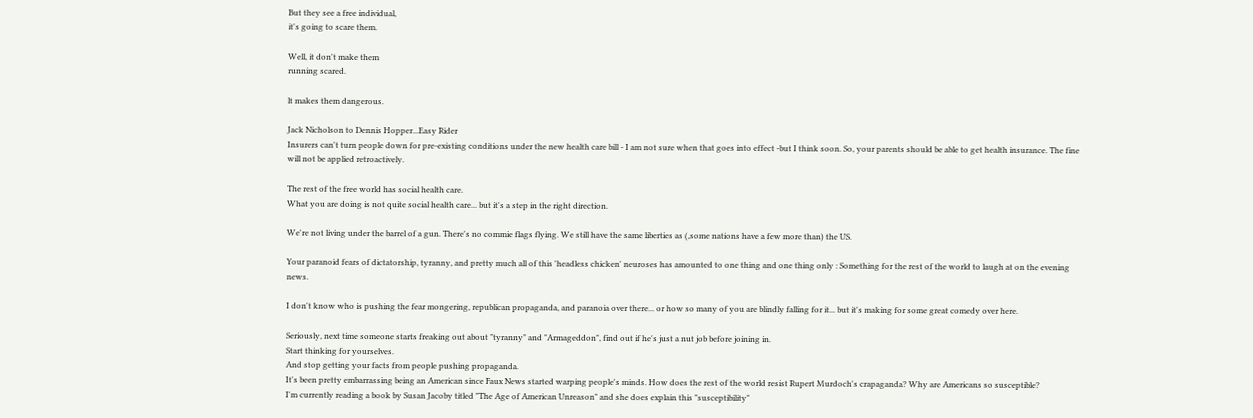But they see a free individual,
it's going to scare them.

Well, it don't make them
running scared.

lt makes them dangerous.

Jack Nicholson to Dennis Hopper...Easy Rider
Insurers can't turn people down for pre-existing conditions under the new health care bill - I am not sure when that goes into effect -but I think soon. So, your parents should be able to get health insurance. The fine will not be applied retroactively.

The rest of the free world has social health care.
What you are doing is not quite social health care... but it's a step in the right direction.

We're not living under the barrel of a gun. There's no commie flags flying. We still have the same liberties as (,some nations have a few more than) the US.

Your paranoid fears of dictatorship, tyranny, and pretty much all of this 'headless chicken' neuroses has amounted to one thing and one thing only : Something for the rest of the world to laugh at on the evening news.

I don't know who is pushing the fear mongering, republican propaganda, and paranoia over there... or how so many of you are blindly falling for it... but it's making for some great comedy over here.

Seriously, next time someone starts freaking out about "tyranny" and "Armageddon", find out if he's just a nut job before joining in.
Start thinking for yourselves.
And stop getting your facts from people pushing propaganda.
It's been pretty embarrassing being an American since Faux News started warping people's minds. How does the rest of the world resist Rupert Murdoch's crapaganda? Why are Americans so susceptible?
I'm currently reading a book by Susan Jacoby titled "The Age of American Unreason" and she does explain this "susceptibility"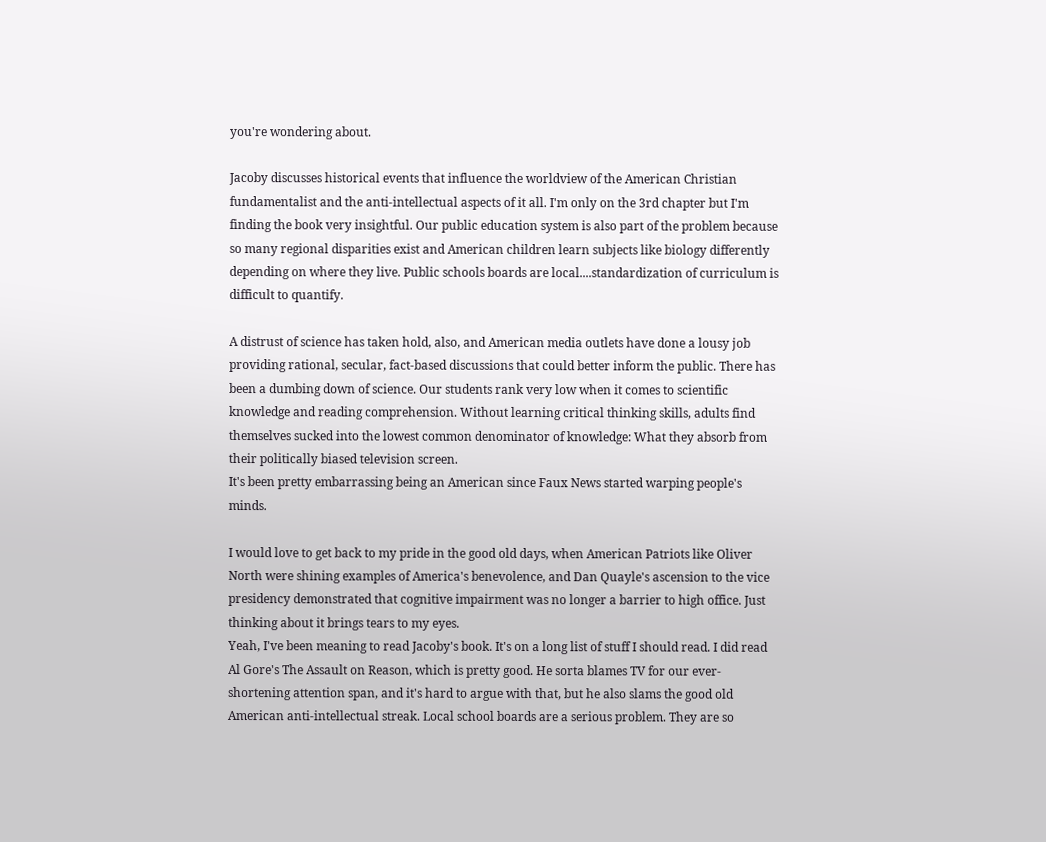you're wondering about.

Jacoby discusses historical events that influence the worldview of the American Christian fundamentalist and the anti-intellectual aspects of it all. I'm only on the 3rd chapter but I'm finding the book very insightful. Our public education system is also part of the problem because so many regional disparities exist and American children learn subjects like biology differently depending on where they live. Public schools boards are local....standardization of curriculum is difficult to quantify.

A distrust of science has taken hold, also, and American media outlets have done a lousy job providing rational, secular, fact-based discussions that could better inform the public. There has been a dumbing down of science. Our students rank very low when it comes to scientific knowledge and reading comprehension. Without learning critical thinking skills, adults find themselves sucked into the lowest common denominator of knowledge: What they absorb from their politically biased television screen.
It's been pretty embarrassing being an American since Faux News started warping people's minds.

I would love to get back to my pride in the good old days, when American Patriots like Oliver North were shining examples of America's benevolence, and Dan Quayle's ascension to the vice presidency demonstrated that cognitive impairment was no longer a barrier to high office. Just thinking about it brings tears to my eyes.
Yeah, I've been meaning to read Jacoby's book. It's on a long list of stuff I should read. I did read Al Gore's The Assault on Reason, which is pretty good. He sorta blames TV for our ever-shortening attention span, and it's hard to argue with that, but he also slams the good old American anti-intellectual streak. Local school boards are a serious problem. They are so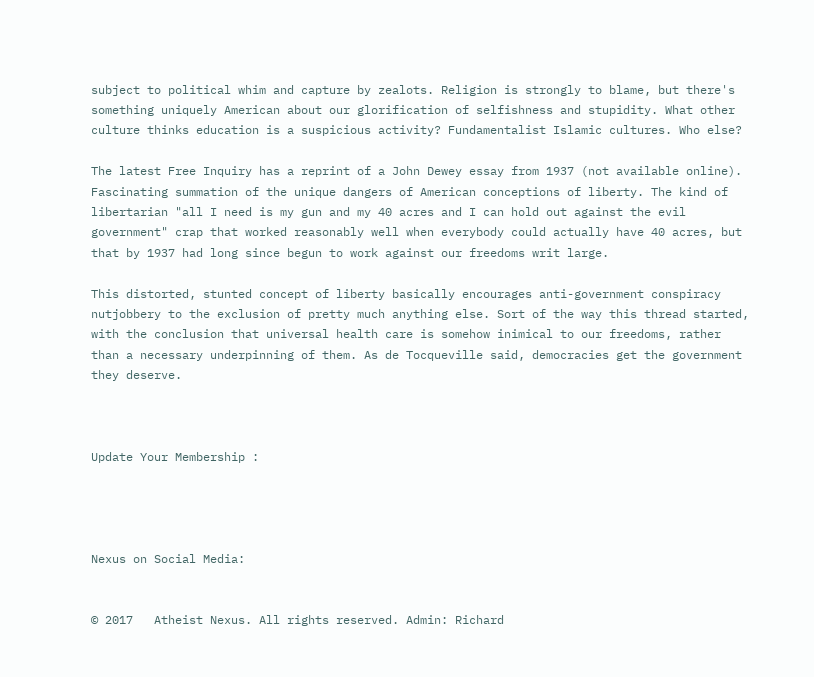subject to political whim and capture by zealots. Religion is strongly to blame, but there's something uniquely American about our glorification of selfishness and stupidity. What other culture thinks education is a suspicious activity? Fundamentalist Islamic cultures. Who else?

The latest Free Inquiry has a reprint of a John Dewey essay from 1937 (not available online). Fascinating summation of the unique dangers of American conceptions of liberty. The kind of libertarian "all I need is my gun and my 40 acres and I can hold out against the evil government" crap that worked reasonably well when everybody could actually have 40 acres, but that by 1937 had long since begun to work against our freedoms writ large.

This distorted, stunted concept of liberty basically encourages anti-government conspiracy nutjobbery to the exclusion of pretty much anything else. Sort of the way this thread started, with the conclusion that universal health care is somehow inimical to our freedoms, rather than a necessary underpinning of them. As de Tocqueville said, democracies get the government they deserve.



Update Your Membership :




Nexus on Social Media:


© 2017   Atheist Nexus. All rights reserved. Admin: Richard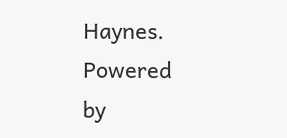Haynes.   Powered by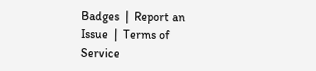Badges  |  Report an Issue  |  Terms of Service